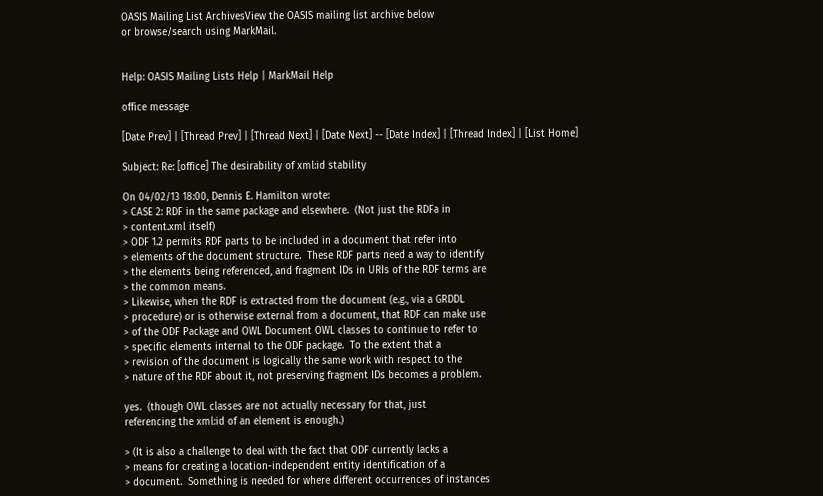OASIS Mailing List ArchivesView the OASIS mailing list archive below
or browse/search using MarkMail.


Help: OASIS Mailing Lists Help | MarkMail Help

office message

[Date Prev] | [Thread Prev] | [Thread Next] | [Date Next] -- [Date Index] | [Thread Index] | [List Home]

Subject: Re: [office] The desirability of xml:id stability

On 04/02/13 18:00, Dennis E. Hamilton wrote:
> CASE 2: RDF in the same package and elsewhere.  (Not just the RDFa in
> content.xml itself)
> ODF 1.2 permits RDF parts to be included in a document that refer into
> elements of the document structure.  These RDF parts need a way to identify
> the elements being referenced, and fragment IDs in URIs of the RDF terms are
> the common means.
> Likewise, when the RDF is extracted from the document (e.g., via a GRDDL
> procedure) or is otherwise external from a document, that RDF can make use
> of the ODF Package and OWL Document OWL classes to continue to refer to
> specific elements internal to the ODF package.  To the extent that a
> revision of the document is logically the same work with respect to the
> nature of the RDF about it, not preserving fragment IDs becomes a problem.

yes.  (though OWL classes are not actually necessary for that, just
referencing the xml:id of an element is enough.)

> (It is also a challenge to deal with the fact that ODF currently lacks a
> means for creating a location-independent entity identification of a
> document.  Something is needed for where different occurrences of instances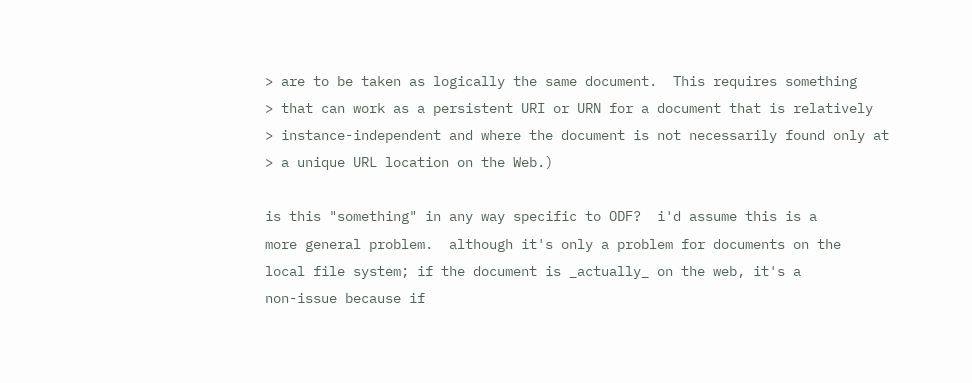> are to be taken as logically the same document.  This requires something
> that can work as a persistent URI or URN for a document that is relatively
> instance-independent and where the document is not necessarily found only at
> a unique URL location on the Web.)

is this "something" in any way specific to ODF?  i'd assume this is a
more general problem.  although it's only a problem for documents on the
local file system; if the document is _actually_ on the web, it's a
non-issue because if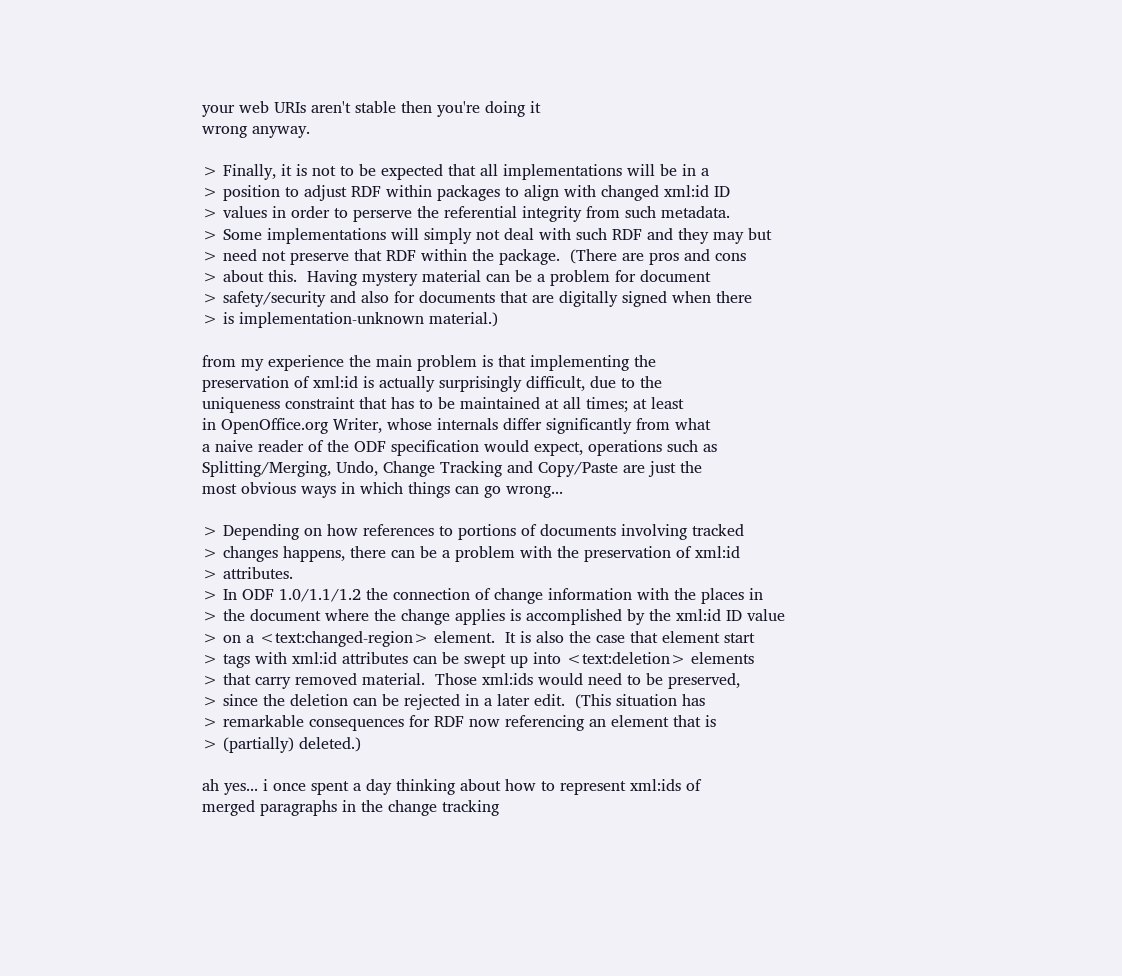your web URIs aren't stable then you're doing it
wrong anyway.

> Finally, it is not to be expected that all implementations will be in a
> position to adjust RDF within packages to align with changed xml:id ID
> values in order to perserve the referential integrity from such metadata.
> Some implementations will simply not deal with such RDF and they may but
> need not preserve that RDF within the package.  (There are pros and cons
> about this.  Having mystery material can be a problem for document
> safety/security and also for documents that are digitally signed when there
> is implementation-unknown material.)

from my experience the main problem is that implementing the
preservation of xml:id is actually surprisingly difficult, due to the
uniqueness constraint that has to be maintained at all times; at least
in OpenOffice.org Writer, whose internals differ significantly from what
a naive reader of the ODF specification would expect, operations such as
Splitting/Merging, Undo, Change Tracking and Copy/Paste are just the
most obvious ways in which things can go wrong...

> Depending on how references to portions of documents involving tracked
> changes happens, there can be a problem with the preservation of xml:id
> attributes.
> In ODF 1.0/1.1/1.2 the connection of change information with the places in
> the document where the change applies is accomplished by the xml:id ID value
> on a <text:changed-region> element.  It is also the case that element start
> tags with xml:id attributes can be swept up into <text:deletion> elements
> that carry removed material.  Those xml:ids would need to be preserved,
> since the deletion can be rejected in a later edit.  (This situation has
> remarkable consequences for RDF now referencing an element that is
> (partially) deleted.)

ah yes... i once spent a day thinking about how to represent xml:ids of
merged paragraphs in the change tracking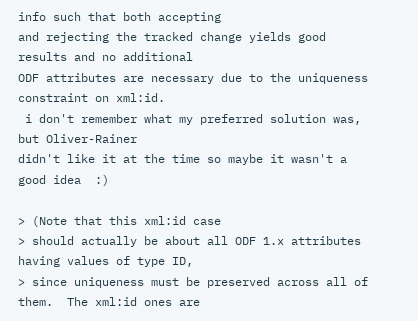info such that both accepting
and rejecting the tracked change yields good results and no additional
ODF attributes are necessary due to the uniqueness constraint on xml:id.
 i don't remember what my preferred solution was, but Oliver-Rainer
didn't like it at the time so maybe it wasn't a good idea  :)

> (Note that this xml:id case
> should actually be about all ODF 1.x attributes having values of type ID,
> since uniqueness must be preserved across all of them.  The xml:id ones are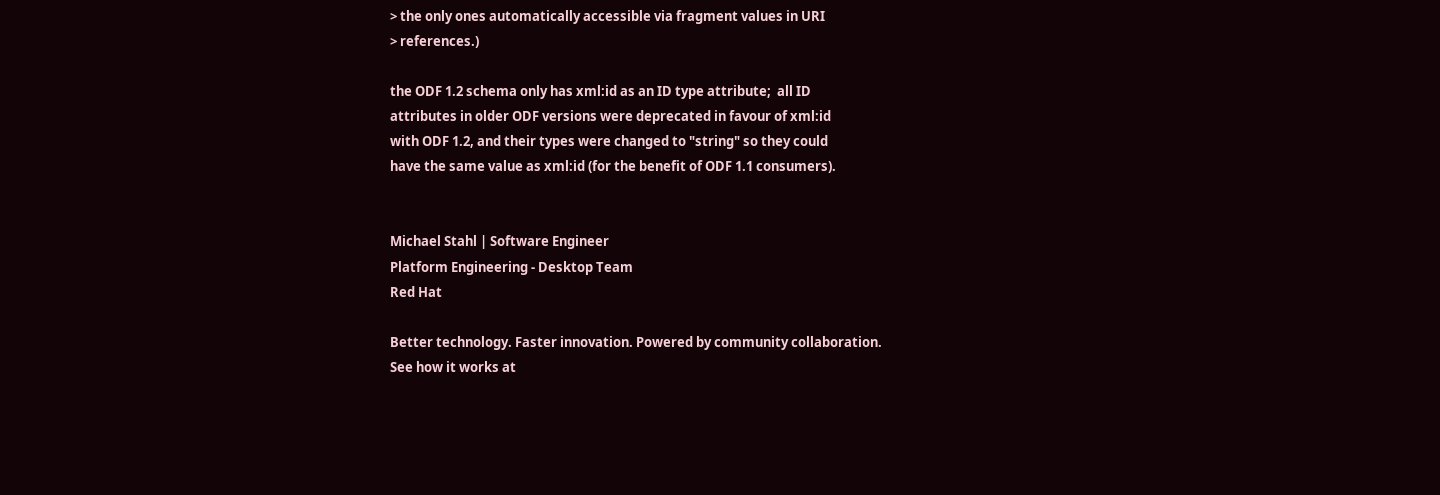> the only ones automatically accessible via fragment values in URI
> references.)

the ODF 1.2 schema only has xml:id as an ID type attribute;  all ID
attributes in older ODF versions were deprecated in favour of xml:id
with ODF 1.2, and their types were changed to "string" so they could
have the same value as xml:id (for the benefit of ODF 1.1 consumers).


Michael Stahl | Software Engineer
Platform Engineering - Desktop Team
Red Hat

Better technology. Faster innovation. Powered by community collaboration.
See how it works at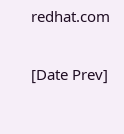redhat.com

[Date Prev]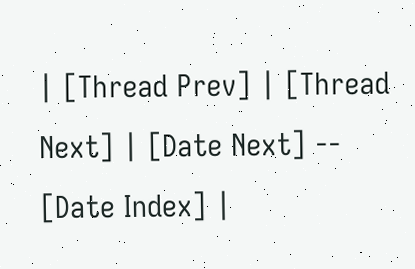| [Thread Prev] | [Thread Next] | [Date Next] -- [Date Index] |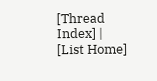[Thread Index] | [List Home]